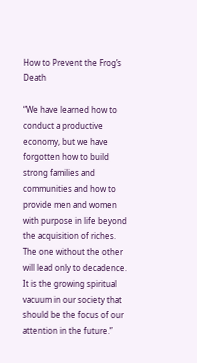How to Prevent the Frog’s Death

“We have learned how to conduct a productive economy, but we have forgotten how to build strong families and communities and how to provide men and women with purpose in life beyond the acquisition of riches. The one without the other will lead only to decadence. It is the growing spiritual vacuum in our society that should be the focus of our attention in the future.”